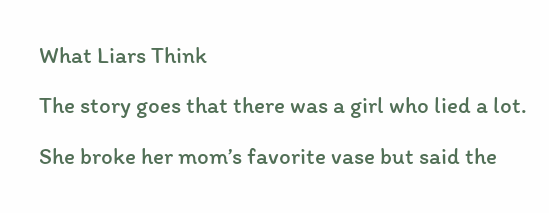What Liars Think

The story goes that there was a girl who lied a lot.

She broke her mom’s favorite vase but said the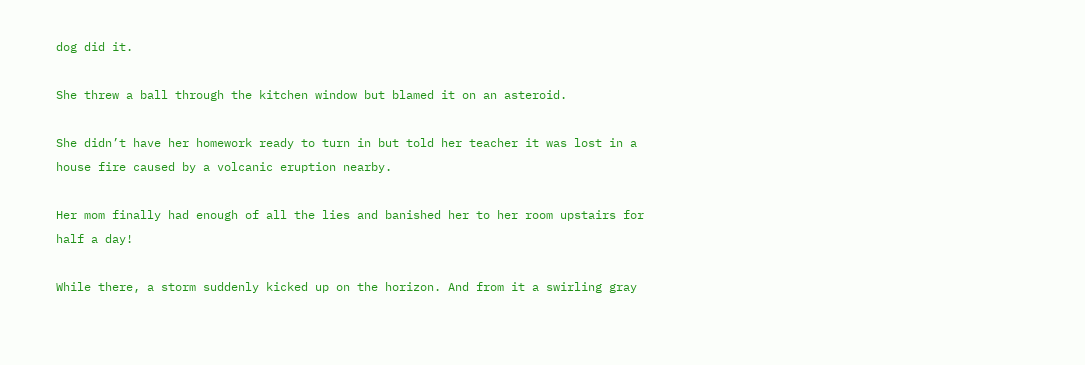dog did it.

She threw a ball through the kitchen window but blamed it on an asteroid.

She didn’t have her homework ready to turn in but told her teacher it was lost in a house fire caused by a volcanic eruption nearby.

Her mom finally had enough of all the lies and banished her to her room upstairs for half a day!

While there, a storm suddenly kicked up on the horizon. And from it a swirling gray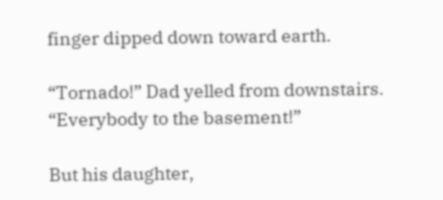finger dipped down toward earth.

“Tornado!” Dad yelled from downstairs. “Everybody to the basement!”

But his daughter,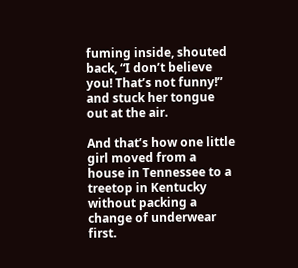fuming inside, shouted back, “I don’t believe you! That’s not funny!” and stuck her tongue out at the air.

And that’s how one little girl moved from a house in Tennessee to a treetop in Kentucky without packing a change of underwear first.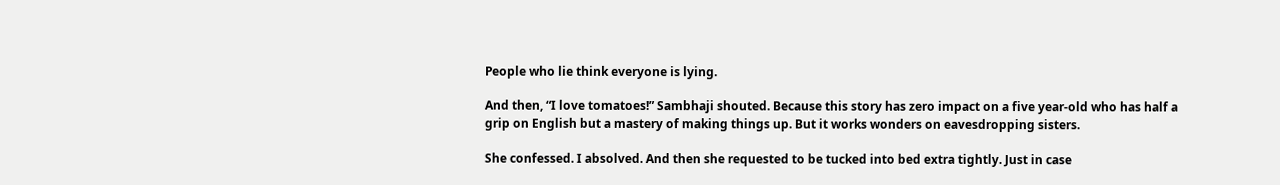People who lie think everyone is lying.

And then, “I love tomatoes!” Sambhaji shouted. Because this story has zero impact on a five year-old who has half a grip on English but a mastery of making things up. But it works wonders on eavesdropping sisters.

She confessed. I absolved. And then she requested to be tucked into bed extra tightly. Just in case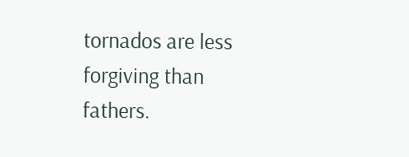tornados are less forgiving than fathers.